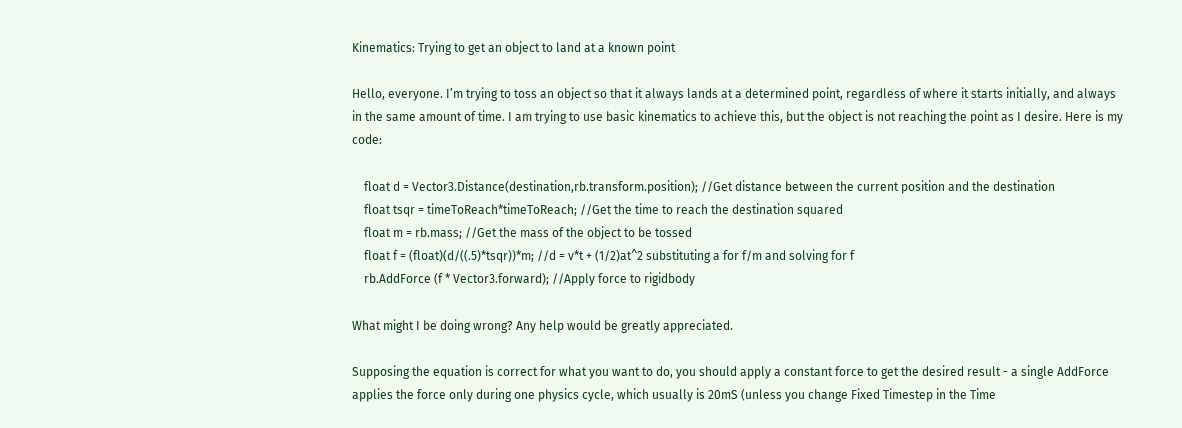Kinematics: Trying to get an object to land at a known point

Hello, everyone. I’m trying to toss an object so that it always lands at a determined point, regardless of where it starts initially, and always in the same amount of time. I am trying to use basic kinematics to achieve this, but the object is not reaching the point as I desire. Here is my code:

    float d = Vector3.Distance(destination,rb.transform.position); //Get distance between the current position and the destination
    float tsqr = timeToReach*timeToReach; //Get the time to reach the destination squared
    float m = rb.mass; //Get the mass of the object to be tossed
    float f = (float)(d/((.5)*tsqr))*m; //d = v*t + (1/2)at^2 substituting a for f/m and solving for f
    rb.AddForce (f * Vector3.forward); //Apply force to rigidbody

What might I be doing wrong? Any help would be greatly appreciated.

Supposing the equation is correct for what you want to do, you should apply a constant force to get the desired result - a single AddForce applies the force only during one physics cycle, which usually is 20mS (unless you change Fixed Timestep in the Time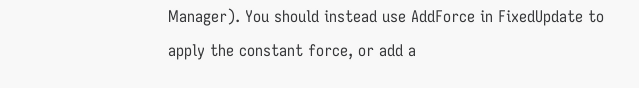Manager). You should instead use AddForce in FixedUpdate to apply the constant force, or add a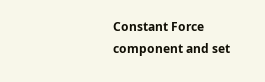Constant Force component and set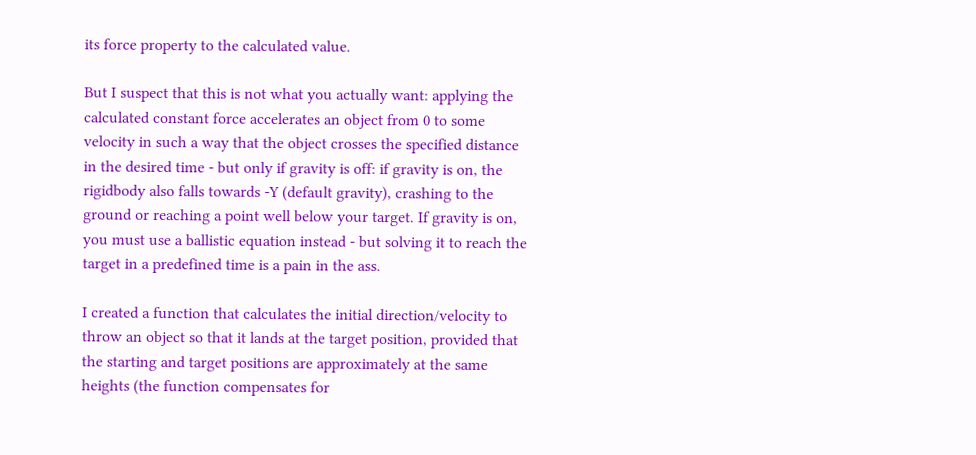its force property to the calculated value.

But I suspect that this is not what you actually want: applying the calculated constant force accelerates an object from 0 to some velocity in such a way that the object crosses the specified distance in the desired time - but only if gravity is off: if gravity is on, the rigidbody also falls towards -Y (default gravity), crashing to the ground or reaching a point well below your target. If gravity is on, you must use a ballistic equation instead - but solving it to reach the target in a predefined time is a pain in the ass.

I created a function that calculates the initial direction/velocity to throw an object so that it lands at the target position, provided that the starting and target positions are approximately at the same heights (the function compensates for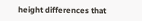height differences that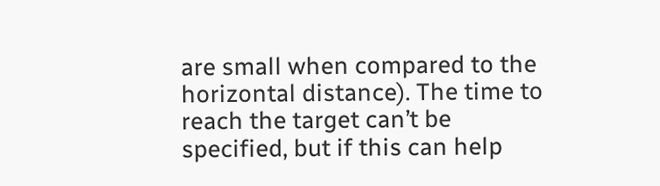are small when compared to the horizontal distance). The time to reach the target can’t be specified, but if this can help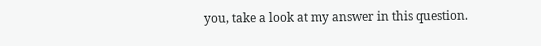you, take a look at my answer in this question.